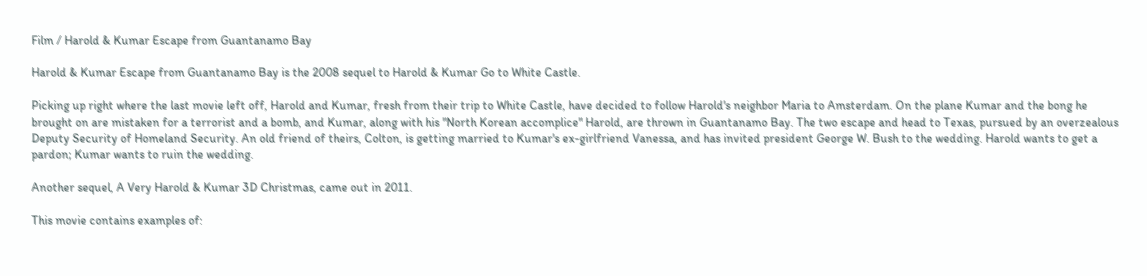Film / Harold & Kumar Escape from Guantanamo Bay

Harold & Kumar Escape from Guantanamo Bay is the 2008 sequel to Harold & Kumar Go to White Castle.

Picking up right where the last movie left off, Harold and Kumar, fresh from their trip to White Castle, have decided to follow Harold's neighbor Maria to Amsterdam. On the plane Kumar and the bong he brought on are mistaken for a terrorist and a bomb, and Kumar, along with his "North Korean accomplice" Harold, are thrown in Guantanamo Bay. The two escape and head to Texas, pursued by an overzealous Deputy Security of Homeland Security. An old friend of theirs, Colton, is getting married to Kumar's ex-girlfriend Vanessa, and has invited president George W. Bush to the wedding. Harold wants to get a pardon; Kumar wants to ruin the wedding.

Another sequel, A Very Harold & Kumar 3D Christmas, came out in 2011.

This movie contains examples of: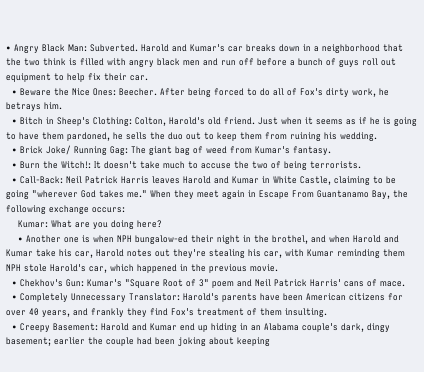• Angry Black Man: Subverted. Harold and Kumar's car breaks down in a neighborhood that the two think is filled with angry black men and run off before a bunch of guys roll out equipment to help fix their car.
  • Beware the Nice Ones: Beecher. After being forced to do all of Fox's dirty work, he betrays him.
  • Bitch in Sheep's Clothing: Colton, Harold's old friend. Just when it seems as if he is going to have them pardoned, he sells the duo out to keep them from ruining his wedding.
  • Brick Joke/ Running Gag: The giant bag of weed from Kumar's fantasy.
  • Burn the Witch!: It doesn't take much to accuse the two of being terrorists.
  • Call-Back: Neil Patrick Harris leaves Harold and Kumar in White Castle, claiming to be going "wherever God takes me." When they meet again in Escape From Guantanamo Bay, the following exchange occurs:
    Kumar: What are you doing here?
    • Another one is when NPH bungalow-ed their night in the brothel, and when Harold and Kumar take his car, Harold notes out they're stealing his car, with Kumar reminding them NPH stole Harold's car, which happened in the previous movie.
  • Chekhov's Gun: Kumar's "Square Root of 3" poem and Neil Patrick Harris' cans of mace.
  • Completely Unnecessary Translator: Harold's parents have been American citizens for over 40 years, and frankly they find Fox's treatment of them insulting.
  • Creepy Basement: Harold and Kumar end up hiding in an Alabama couple's dark, dingy basement; earlier the couple had been joking about keeping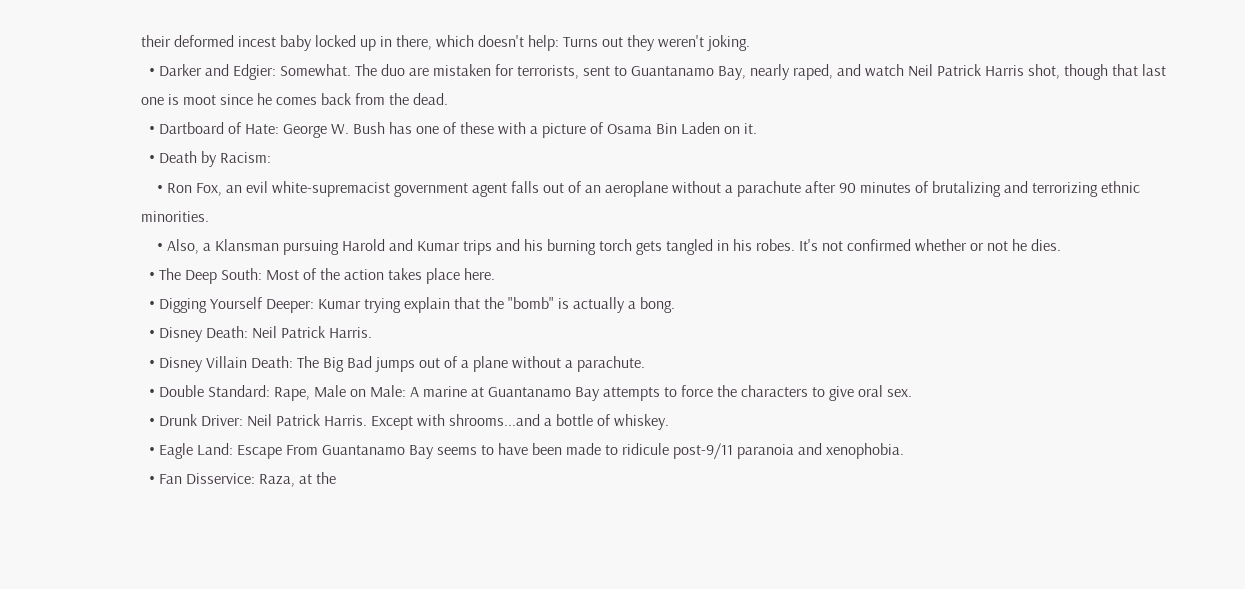their deformed incest baby locked up in there, which doesn't help: Turns out they weren't joking.
  • Darker and Edgier: Somewhat. The duo are mistaken for terrorists, sent to Guantanamo Bay, nearly raped, and watch Neil Patrick Harris shot, though that last one is moot since he comes back from the dead.
  • Dartboard of Hate: George W. Bush has one of these with a picture of Osama Bin Laden on it.
  • Death by Racism:
    • Ron Fox, an evil white-supremacist government agent falls out of an aeroplane without a parachute after 90 minutes of brutalizing and terrorizing ethnic minorities.
    • Also, a Klansman pursuing Harold and Kumar trips and his burning torch gets tangled in his robes. It's not confirmed whether or not he dies.
  • The Deep South: Most of the action takes place here.
  • Digging Yourself Deeper: Kumar trying explain that the "bomb" is actually a bong.
  • Disney Death: Neil Patrick Harris.
  • Disney Villain Death: The Big Bad jumps out of a plane without a parachute.
  • Double Standard: Rape, Male on Male: A marine at Guantanamo Bay attempts to force the characters to give oral sex.
  • Drunk Driver: Neil Patrick Harris. Except with shrooms...and a bottle of whiskey.
  • Eagle Land: Escape From Guantanamo Bay seems to have been made to ridicule post-9/11 paranoia and xenophobia.
  • Fan Disservice: Raza, at the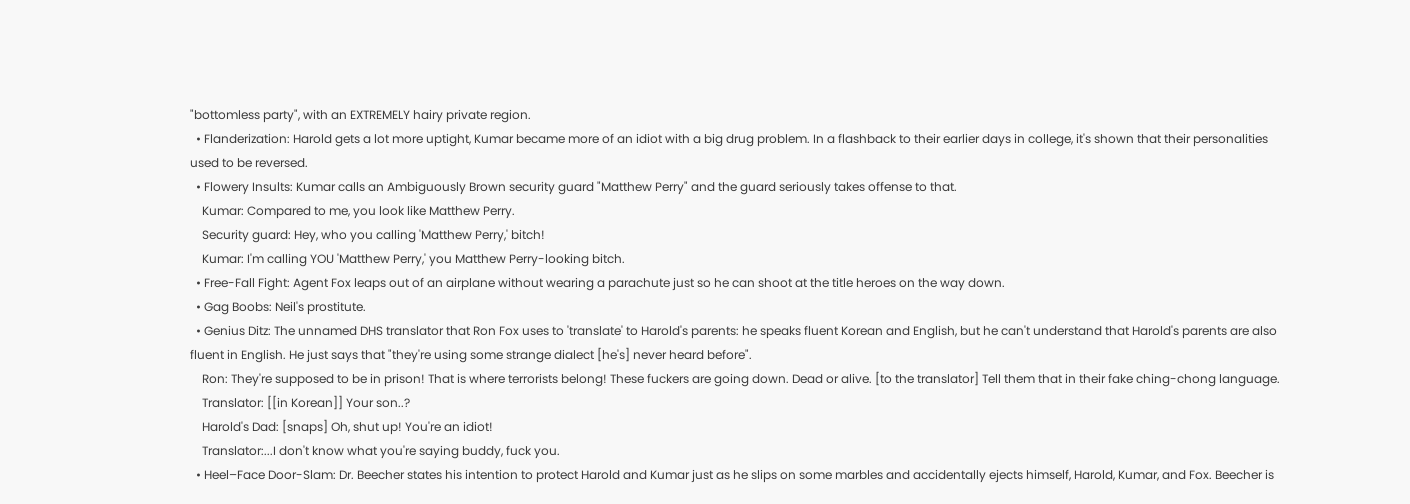"bottomless party", with an EXTREMELY hairy private region.
  • Flanderization: Harold gets a lot more uptight, Kumar became more of an idiot with a big drug problem. In a flashback to their earlier days in college, it's shown that their personalities used to be reversed.
  • Flowery Insults: Kumar calls an Ambiguously Brown security guard "Matthew Perry" and the guard seriously takes offense to that.
    Kumar: Compared to me, you look like Matthew Perry.
    Security guard: Hey, who you calling 'Matthew Perry,' bitch!
    Kumar: I'm calling YOU 'Matthew Perry,' you Matthew Perry-looking bitch.
  • Free-Fall Fight: Agent Fox leaps out of an airplane without wearing a parachute just so he can shoot at the title heroes on the way down.
  • Gag Boobs: Neil's prostitute.
  • Genius Ditz: The unnamed DHS translator that Ron Fox uses to 'translate' to Harold's parents: he speaks fluent Korean and English, but he can't understand that Harold's parents are also fluent in English. He just says that "they're using some strange dialect [he's] never heard before".
    Ron: They're supposed to be in prison! That is where terrorists belong! These fuckers are going down. Dead or alive. [to the translator] Tell them that in their fake ching-chong language.
    Translator: [[in Korean]] Your son..?
    Harold's Dad: [snaps] Oh, shut up! You're an idiot!
    Translator:...I don't know what you're saying buddy, fuck you.
  • Heel–Face Door-Slam: Dr. Beecher states his intention to protect Harold and Kumar just as he slips on some marbles and accidentally ejects himself, Harold, Kumar, and Fox. Beecher is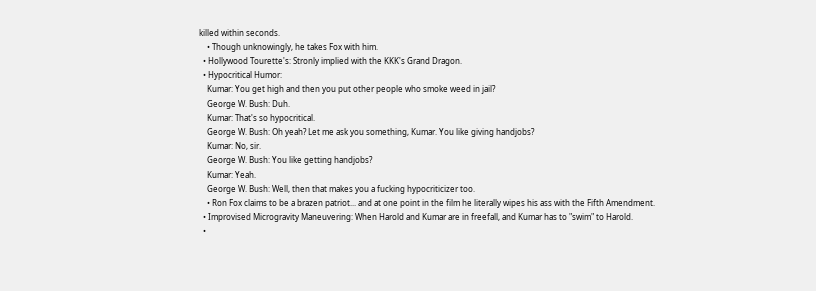killed within seconds.
    • Though unknowingly, he takes Fox with him.
  • Hollywood Tourette's: Stronly implied with the KKK's Grand Dragon.
  • Hypocritical Humor:
    Kumar: You get high and then you put other people who smoke weed in jail?
    George W. Bush: Duh.
    Kumar: That's so hypocritical.
    George W. Bush: Oh yeah? Let me ask you something, Kumar. You like giving handjobs?
    Kumar: No, sir.
    George W. Bush: You like getting handjobs?
    Kumar: Yeah.
    George W. Bush: Well, then that makes you a fucking hypocriticizer too.
    • Ron Fox claims to be a brazen patriot... and at one point in the film he literally wipes his ass with the Fifth Amendment.
  • Improvised Microgravity Maneuvering: When Harold and Kumar are in freefall, and Kumar has to "swim" to Harold.
  •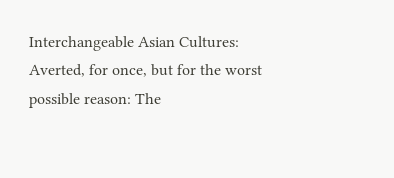Interchangeable Asian Cultures: Averted, for once, but for the worst possible reason: The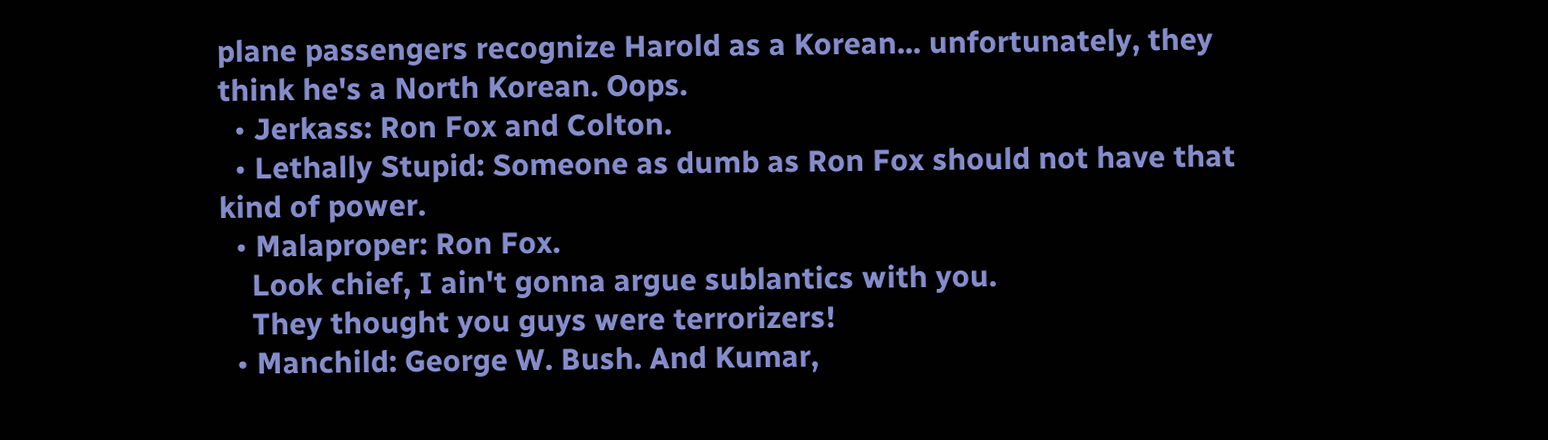plane passengers recognize Harold as a Korean... unfortunately, they think he's a North Korean. Oops.
  • Jerkass: Ron Fox and Colton.
  • Lethally Stupid: Someone as dumb as Ron Fox should not have that kind of power.
  • Malaproper: Ron Fox.
    Look chief, I ain't gonna argue sublantics with you.
    They thought you guys were terrorizers!
  • Manchild: George W. Bush. And Kumar,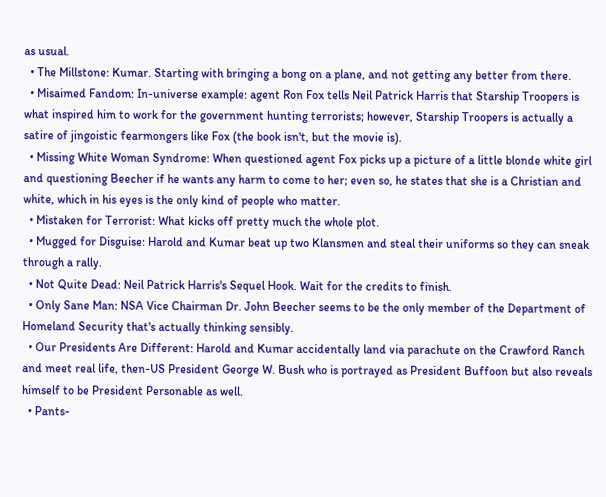as usual.
  • The Millstone: Kumar. Starting with bringing a bong on a plane, and not getting any better from there.
  • Misaimed Fandom: In-universe example: agent Ron Fox tells Neil Patrick Harris that Starship Troopers is what inspired him to work for the government hunting terrorists; however, Starship Troopers is actually a satire of jingoistic fearmongers like Fox (the book isn't, but the movie is).
  • Missing White Woman Syndrome: When questioned agent Fox picks up a picture of a little blonde white girl and questioning Beecher if he wants any harm to come to her; even so, he states that she is a Christian and white, which in his eyes is the only kind of people who matter.
  • Mistaken for Terrorist: What kicks off pretty much the whole plot.
  • Mugged for Disguise: Harold and Kumar beat up two Klansmen and steal their uniforms so they can sneak through a rally.
  • Not Quite Dead: Neil Patrick Harris's Sequel Hook. Wait for the credits to finish.
  • Only Sane Man: NSA Vice Chairman Dr. John Beecher seems to be the only member of the Department of Homeland Security that's actually thinking sensibly.
  • Our Presidents Are Different: Harold and Kumar accidentally land via parachute on the Crawford Ranch and meet real life, then-US President George W. Bush who is portrayed as President Buffoon but also reveals himself to be President Personable as well.
  • Pants-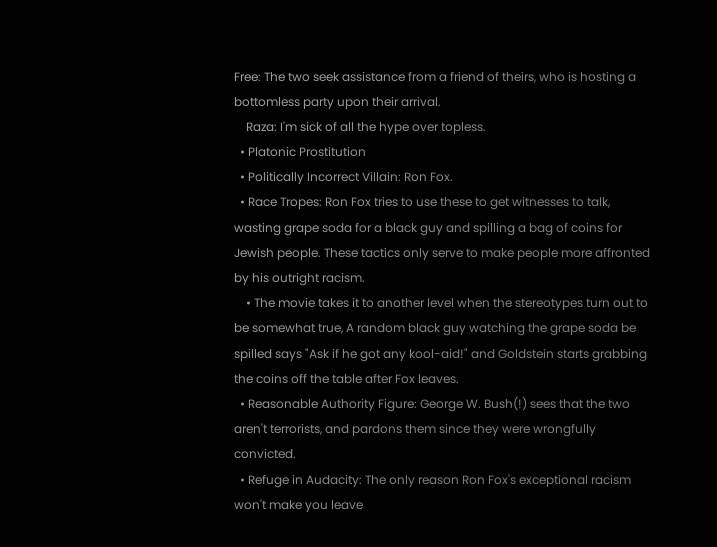Free: The two seek assistance from a friend of theirs, who is hosting a bottomless party upon their arrival.
    Raza: I'm sick of all the hype over topless.
  • Platonic Prostitution
  • Politically Incorrect Villain: Ron Fox.
  • Race Tropes: Ron Fox tries to use these to get witnesses to talk, wasting grape soda for a black guy and spilling a bag of coins for Jewish people. These tactics only serve to make people more affronted by his outright racism.
    • The movie takes it to another level when the stereotypes turn out to be somewhat true, A random black guy watching the grape soda be spilled says "Ask if he got any kool-aid!" and Goldstein starts grabbing the coins off the table after Fox leaves.
  • Reasonable Authority Figure: George W. Bush(!) sees that the two aren't terrorists, and pardons them since they were wrongfully convicted.
  • Refuge in Audacity: The only reason Ron Fox's exceptional racism won't make you leave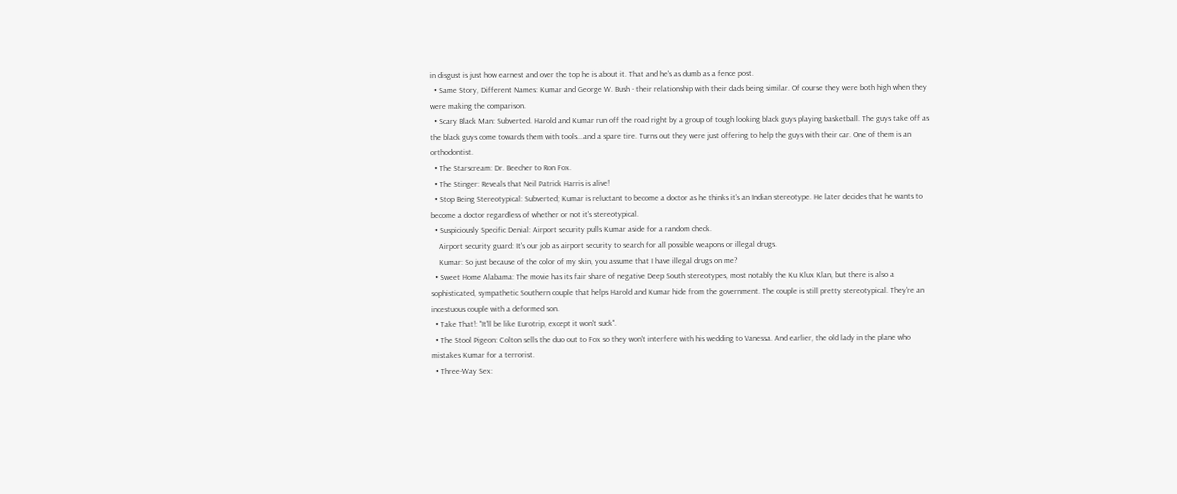in disgust is just how earnest and over the top he is about it. That and he's as dumb as a fence post.
  • Same Story, Different Names: Kumar and George W. Bush - their relationship with their dads being similar. Of course they were both high when they were making the comparison.
  • Scary Black Man: Subverted. Harold and Kumar run off the road right by a group of tough looking black guys playing basketball. The guys take off as the black guys come towards them with tools...and a spare tire. Turns out they were just offering to help the guys with their car. One of them is an orthodontist.
  • The Starscream: Dr. Beecher to Ron Fox.
  • The Stinger: Reveals that Neil Patrick Harris is alive!
  • Stop Being Stereotypical: Subverted; Kumar is reluctant to become a doctor as he thinks it's an Indian stereotype. He later decides that he wants to become a doctor regardless of whether or not it's stereotypical.
  • Suspiciously Specific Denial: Airport security pulls Kumar aside for a random check.
    Airport security guard: It's our job as airport security to search for all possible weapons or illegal drugs.
    Kumar: So just because of the color of my skin, you assume that I have illegal drugs on me?
  • Sweet Home Alabama: The movie has its fair share of negative Deep South stereotypes, most notably the Ku Klux Klan, but there is also a sophisticated, sympathetic Southern couple that helps Harold and Kumar hide from the government. The couple is still pretty stereotypical. They're an incestuous couple with a deformed son.
  • Take That!: "It'll be like Eurotrip, except it won't suck".
  • The Stool Pigeon: Colton sells the duo out to Fox so they won't interfere with his wedding to Vanessa. And earlier, the old lady in the plane who mistakes Kumar for a terrorist.
  • Three-Way Sex: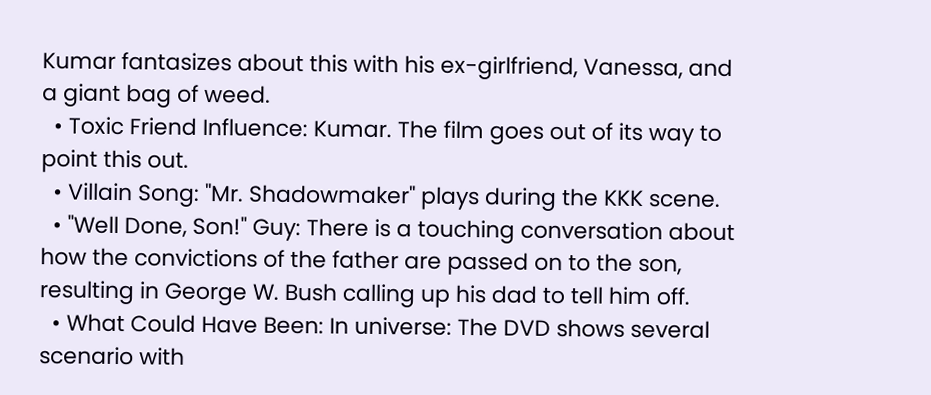Kumar fantasizes about this with his ex-girlfriend, Vanessa, and a giant bag of weed.
  • Toxic Friend Influence: Kumar. The film goes out of its way to point this out.
  • Villain Song: "Mr. Shadowmaker" plays during the KKK scene.
  • "Well Done, Son!" Guy: There is a touching conversation about how the convictions of the father are passed on to the son, resulting in George W. Bush calling up his dad to tell him off.
  • What Could Have Been: In universe: The DVD shows several scenario with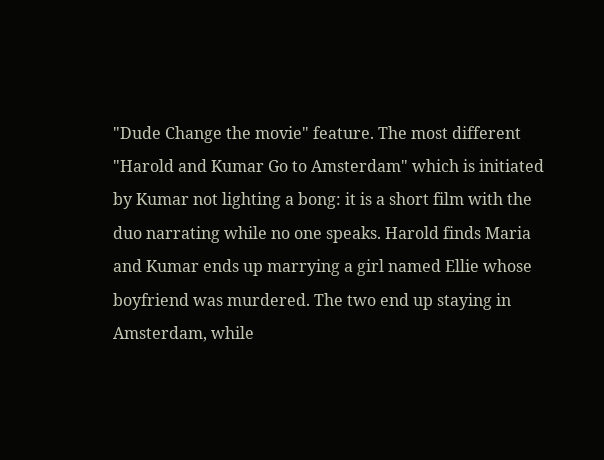"Dude Change the movie" feature. The most different "Harold and Kumar Go to Amsterdam" which is initiated by Kumar not lighting a bong: it is a short film with the duo narrating while no one speaks. Harold finds Maria and Kumar ends up marrying a girl named Ellie whose boyfriend was murdered. The two end up staying in Amsterdam, while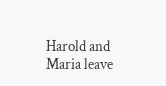Harold and Maria leave